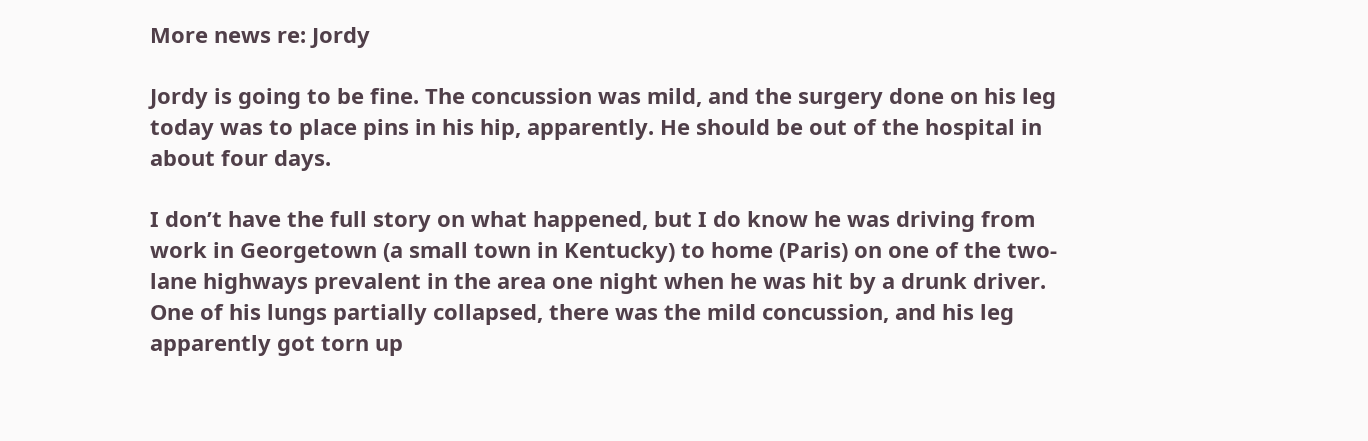More news re: Jordy

Jordy is going to be fine. The concussion was mild, and the surgery done on his leg today was to place pins in his hip, apparently. He should be out of the hospital in about four days.

I don’t have the full story on what happened, but I do know he was driving from work in Georgetown (a small town in Kentucky) to home (Paris) on one of the two-lane highways prevalent in the area one night when he was hit by a drunk driver. One of his lungs partially collapsed, there was the mild concussion, and his leg apparently got torn up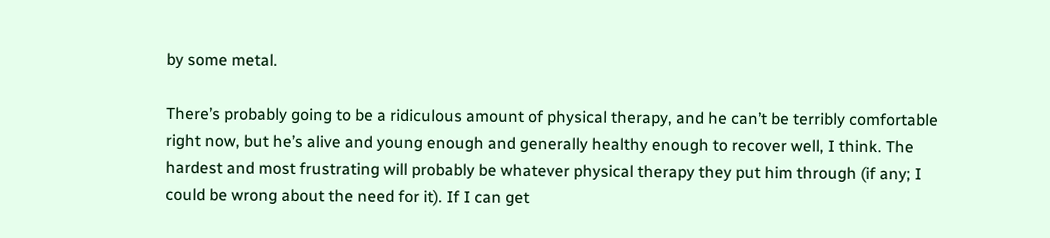by some metal.

There’s probably going to be a ridiculous amount of physical therapy, and he can’t be terribly comfortable right now, but he’s alive and young enough and generally healthy enough to recover well, I think. The hardest and most frustrating will probably be whatever physical therapy they put him through (if any; I could be wrong about the need for it). If I can get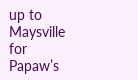up to Maysville for Papaw’s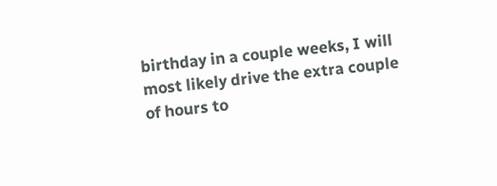birthday in a couple weeks, I will most likely drive the extra couple of hours to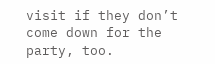visit if they don’t come down for the party, too.